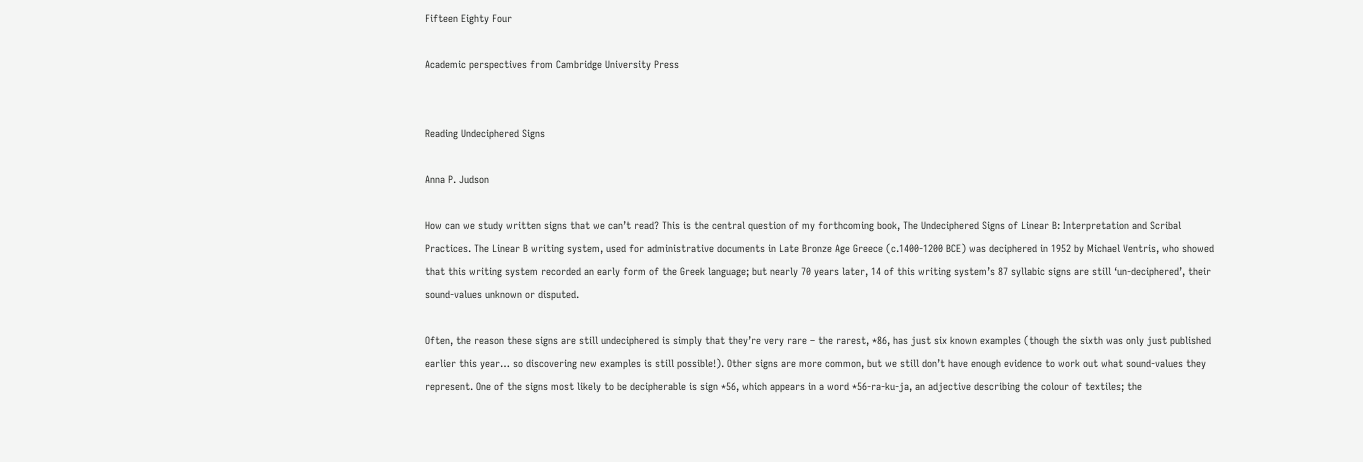Fifteen Eighty Four

Academic perspectives from Cambridge University Press


Reading Undeciphered Signs

Anna P. Judson

How can we study written signs that we can’t read? This is the central question of my forthcoming book, The Undeciphered Signs of Linear B: Interpretation and Scribal Practices. The Linear B writing system, used for administrative documents in Late Bronze Age Greece (c.1400-1200 BCE) was deciphered in 1952 by Michael Ventris, who showed that this writing system recorded an early form of the Greek language; but nearly 70 years later, 14 of this writing system’s 87 syllabic signs are still ‘un-deciphered’, their sound-values unknown or disputed.

Often, the reason these signs are still undeciphered is simply that they’re very rare – the rarest, *86, has just six known examples (though the sixth was only just published earlier this year… so discovering new examples is still possible!). Other signs are more common, but we still don’t have enough evidence to work out what sound-values they represent. One of the signs most likely to be decipherable is sign *56, which appears in a word *56-ra-ku-ja, an adjective describing the colour of textiles; the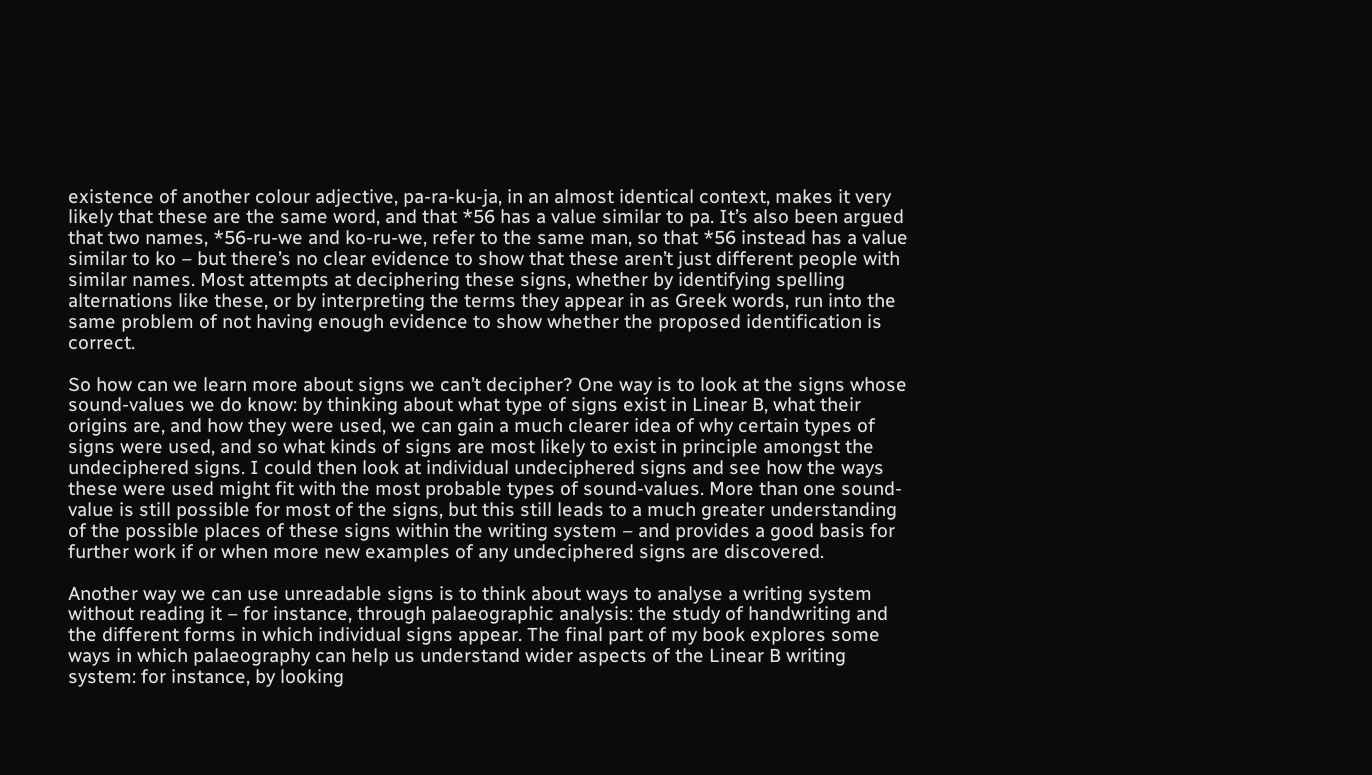existence of another colour adjective, pa-ra-ku-ja, in an almost identical context, makes it very likely that these are the same word, and that *56 has a value similar to pa. It’s also been argued that two names, *56-ru-we and ko-ru-we, refer to the same man, so that *56 instead has a value similar to ko – but there’s no clear evidence to show that these aren’t just different people with similar names. Most attempts at deciphering these signs, whether by identifying spelling alternations like these, or by interpreting the terms they appear in as Greek words, run into the same problem of not having enough evidence to show whether the proposed identification is correct.

So how can we learn more about signs we can’t decipher? One way is to look at the signs whose sound-values we do know: by thinking about what type of signs exist in Linear B, what their origins are, and how they were used, we can gain a much clearer idea of why certain types of signs were used, and so what kinds of signs are most likely to exist in principle amongst the undeciphered signs. I could then look at individual undeciphered signs and see how the ways these were used might fit with the most probable types of sound-values. More than one sound-value is still possible for most of the signs, but this still leads to a much greater understanding of the possible places of these signs within the writing system – and provides a good basis for further work if or when more new examples of any undeciphered signs are discovered.

Another way we can use unreadable signs is to think about ways to analyse a writing system without reading it – for instance, through palaeographic analysis: the study of handwriting and the different forms in which individual signs appear. The final part of my book explores some ways in which palaeography can help us understand wider aspects of the Linear B writing system: for instance, by looking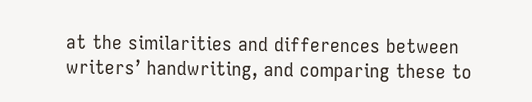at the similarities and differences between writers’ handwriting, and comparing these to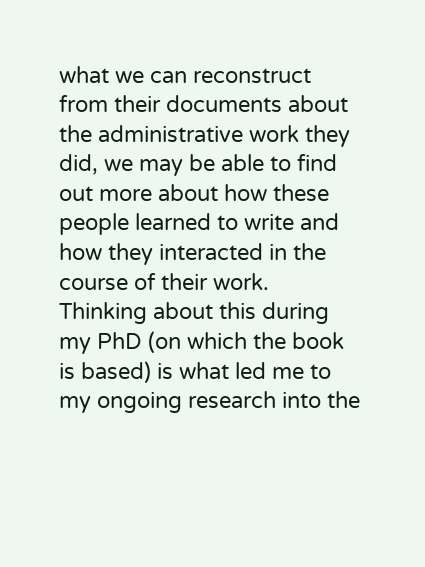what we can reconstruct from their documents about the administrative work they did, we may be able to find out more about how these people learned to write and how they interacted in the course of their work. Thinking about this during my PhD (on which the book is based) is what led me to my ongoing research into the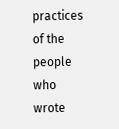practices of the people who wrote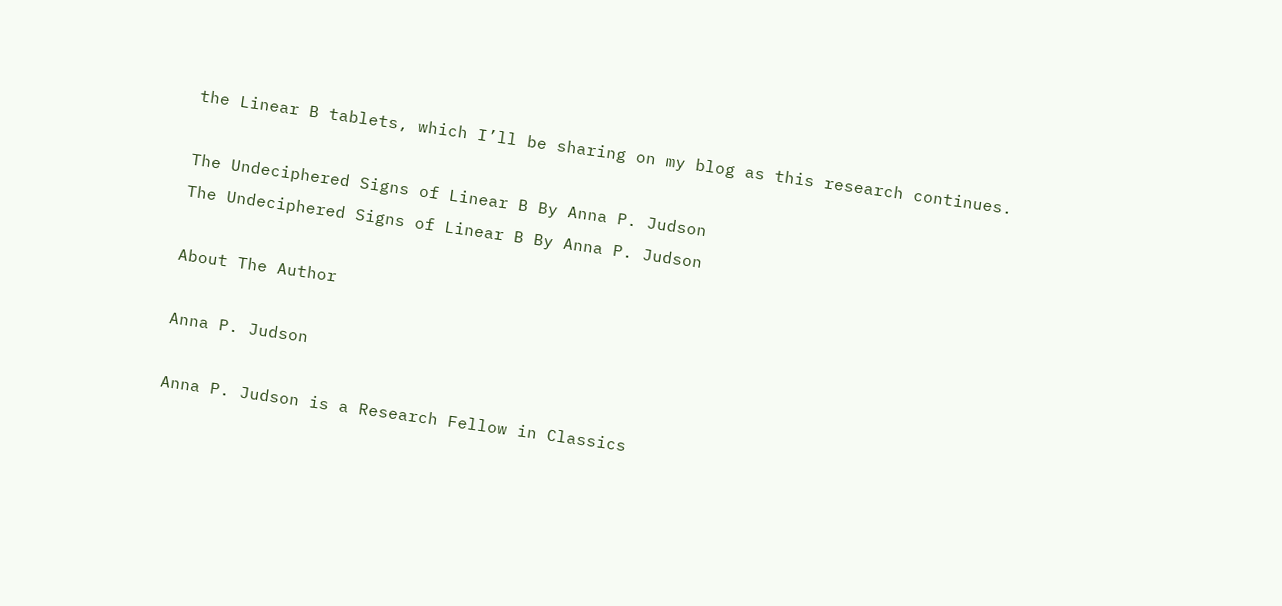the Linear B tablets, which I’ll be sharing on my blog as this research continues.

The Undeciphered Signs of Linear B By Anna P. Judson
The Undeciphered Signs of Linear B By Anna P. Judson

About The Author

Anna P. Judson

Anna P. Judson is a Research Fellow in Classics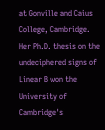at Gonville and Caius College, Cambridge. Her Ph.D. thesis on the undeciphered signs of Linear B won the University of Cambridge's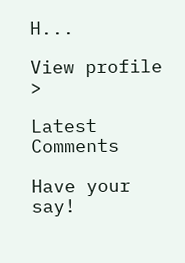H...

View profile >

Latest Comments

Have your say!